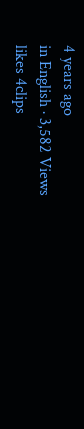4 years ago
in English · 3,582 Views
likes 4clips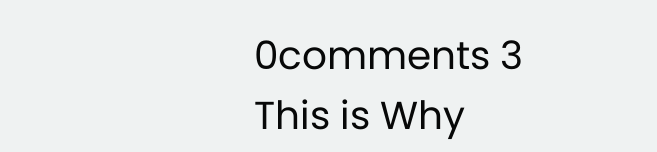0comments 3
This is Why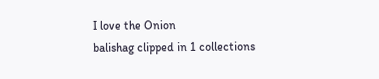I love the Onion
balishag clipped in 1 collections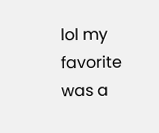lol my favorite was a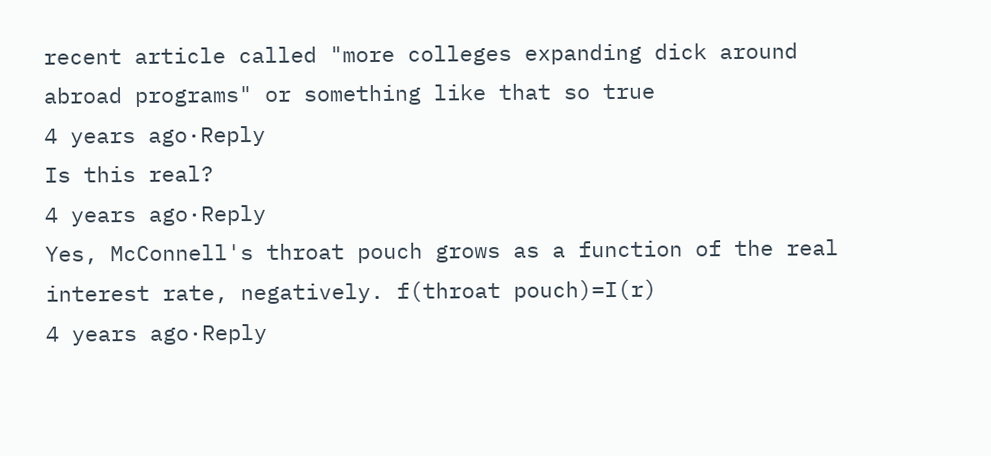recent article called "more colleges expanding dick around abroad programs" or something like that so true
4 years ago·Reply
Is this real?
4 years ago·Reply
Yes, McConnell's throat pouch grows as a function of the real interest rate, negatively. f(throat pouch)=I(r)
4 years ago·Reply